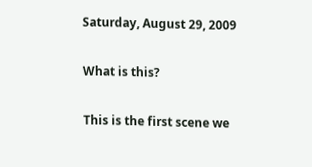Saturday, August 29, 2009

What is this?

This is the first scene we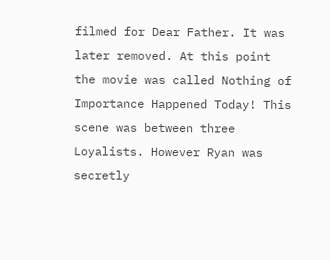filmed for Dear Father. It was later removed. At this point the movie was called Nothing of Importance Happened Today! This scene was between three Loyalists. However Ryan was secretly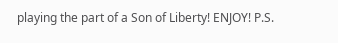playing the part of a Son of Liberty! ENJOY! P.S.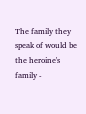The family they speak of would be the heroine's family -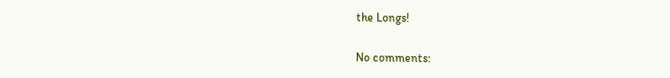the Longs!

No comments: